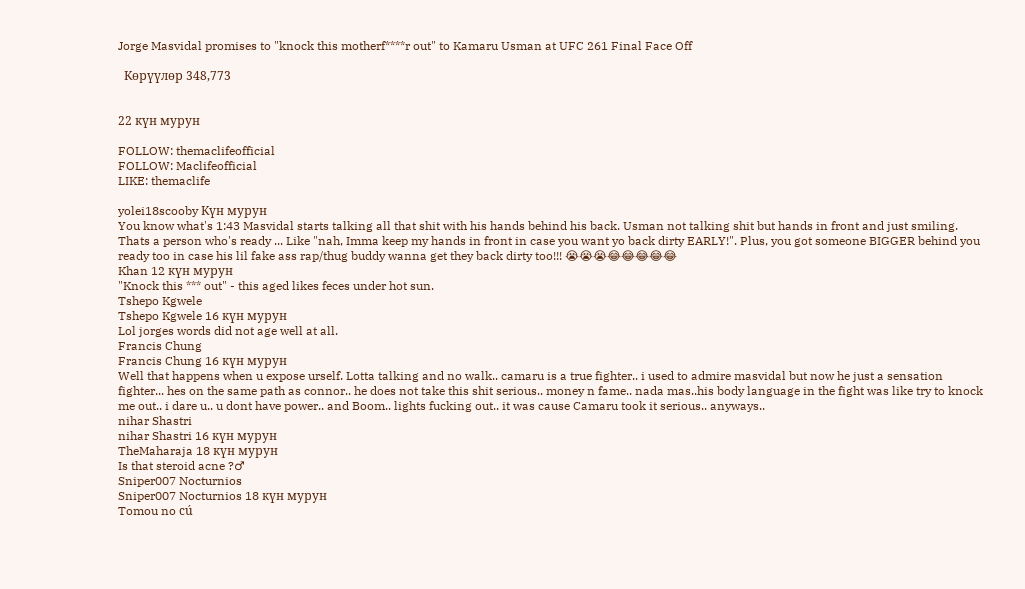Jorge Masvidal promises to "knock this motherf****r out" to Kamaru Usman at UFC 261 Final Face Off

  Көрүүлөр 348,773


22 күн мурун

FOLLOW: themaclifeofficial
FOLLOW: Maclifeofficial
LIKE: themaclife

yolei18scooby Күн мурун
You know what's 1:43 Masvidal starts talking all that shit with his hands behind his back. Usman not talking shit but hands in front and just smiling. Thats a person who's ready ... Like "nah, Imma keep my hands in front in case you want yo back dirty EARLY!". Plus, you got someone BIGGER behind you ready too in case his lil fake ass rap/thug buddy wanna get they back dirty too!!! 😭😭😭😂😂😂😂😂
Khan 12 күн мурун
"Knock this *** out" - this aged likes feces under hot sun.
Tshepo Kgwele
Tshepo Kgwele 16 күн мурун
Lol jorges words did not age well at all.
Francis Chung
Francis Chung 16 күн мурун
Well that happens when u expose urself. Lotta talking and no walk.. camaru is a true fighter.. i used to admire masvidal but now he just a sensation fighter... hes on the same path as connor.. he does not take this shit serious.. money n fame.. nada mas..his body language in the fight was like try to knock me out.. i dare u.. u dont have power.. and Boom.. lights fucking out.. it was cause Camaru took it serious.. anyways..
nihar Shastri
nihar Shastri 16 күн мурун
TheMaharaja 18 күн мурун
Is that steroid acne ?♂
Sniper007 Nocturnios
Sniper007 Nocturnios 18 күн мурун
Tomou no cú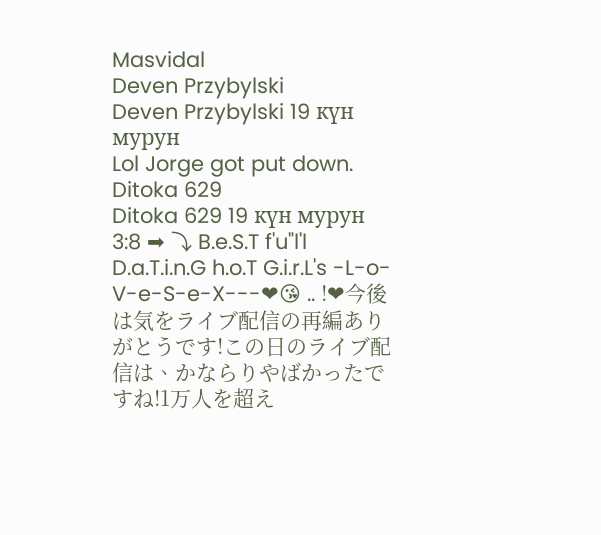Masvidal
Deven Przybylski
Deven Przybylski 19 күн мурун
Lol Jorge got put down.
Ditoka 629
Ditoka 629 19 күн мурун
3:8 ➡ ⤵ B.e.S.T f'u"l'l D.a.T.i.n.G h.o.T G.i.r.L's -L-o-V-e-S-e-X---❤😘 .. !❤今後は気をライブ配信の再編ありがとうです!この日のライブ配信は、かならりやばかったですね!1万人を超え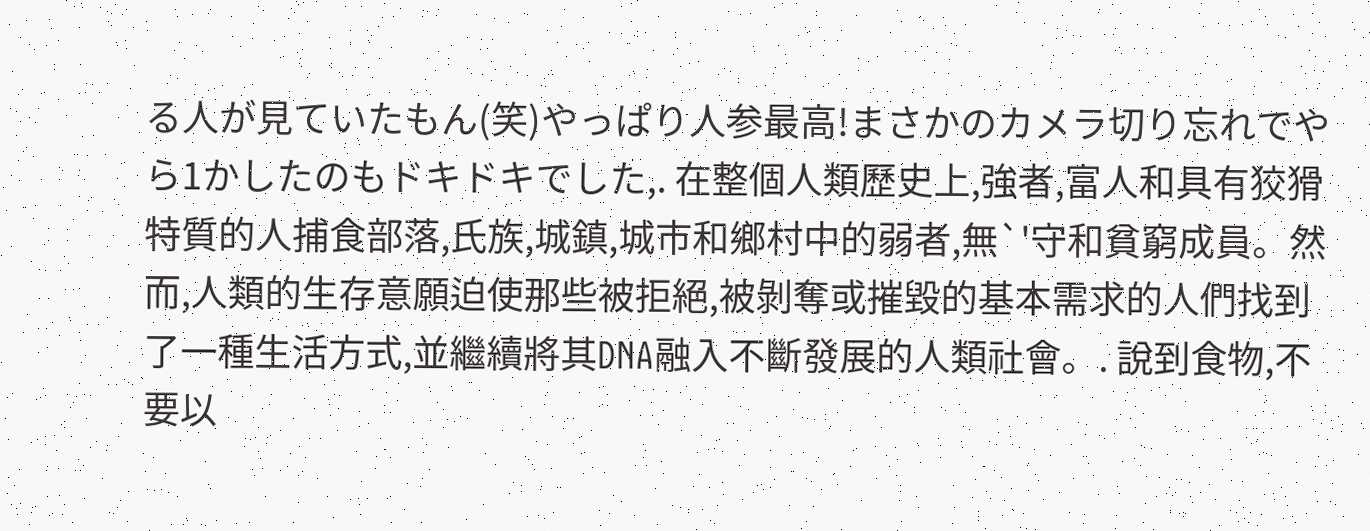る人が見ていたもん(笑)やっぱり人参最高!まさかのカメラ切り忘れでやら1かしたのもドキドキでした,. 在整個人類歷史上,強者,富人和具有狡猾特質的人捕食部落,氏族,城鎮,城市和鄉村中的弱者,無`'守和貧窮成員。然而,人類的生存意願迫使那些被拒絕,被剝奪或摧毀的基本需求的人們找到了一種生活方式,並繼續將其DNA融入不斷發展的人類社會。. 說到食物,不要以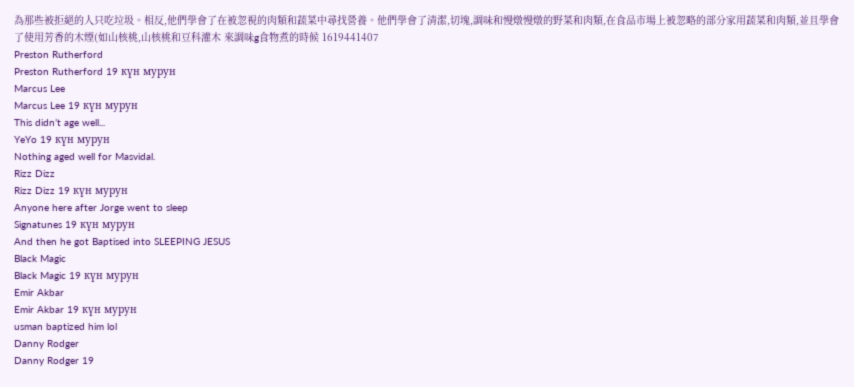為那些被拒絕的人只吃垃圾。相反,他們學會了在被忽視的肉類和蔬菜中尋找營養。他們學會了清潔,切塊,調味和慢燉慢燉的野菜和肉類,在食品市場上被忽略的部分家用蔬菜和肉類,並且學會了使用芳香的木煙(如山核桃,山核桃和豆科灌木 來調味g食物煮的時候 1619441407
Preston Rutherford
Preston Rutherford 19 күн мурун
Marcus Lee
Marcus Lee 19 күн мурун
This didn’t age well...
YeYo 19 күн мурун
Nothing aged well for Masvidal.
Rizz Dizz
Rizz Dizz 19 күн мурун
Anyone here after Jorge went to sleep
Signatunes 19 күн мурун
And then he got Baptised into SLEEPING JESUS
Black Magic
Black Magic 19 күн мурун
Emir Akbar
Emir Akbar 19 күн мурун
usman baptized him lol
Danny Rodger
Danny Rodger 19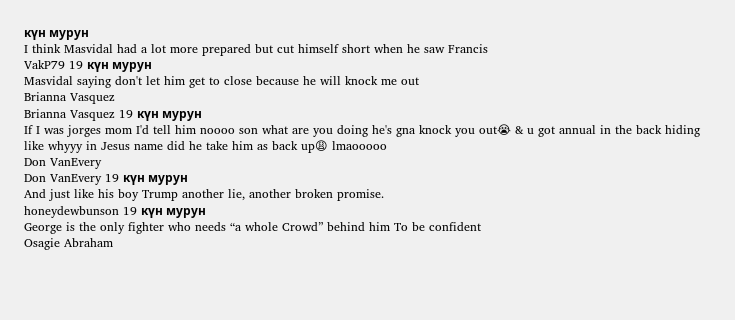күн мурун
I think Masvidal had a lot more prepared but cut himself short when he saw Francis
VakP79 19 күн мурун
Masvidal saying don't let him get to close because he will knock me out
Brianna Vasquez
Brianna Vasquez 19 күн мурун
If I was jorges mom I'd tell him noooo son what are you doing he's gna knock you out😭 & u got annual in the back hiding like whyyy in Jesus name did he take him as back up😩 lmaooooo
Don VanEvery
Don VanEvery 19 күн мурун
And just like his boy Trump another lie, another broken promise.
honeydewbunson 19 күн мурун
George is the only fighter who needs “a whole Crowd” behind him To be confident
Osagie Abraham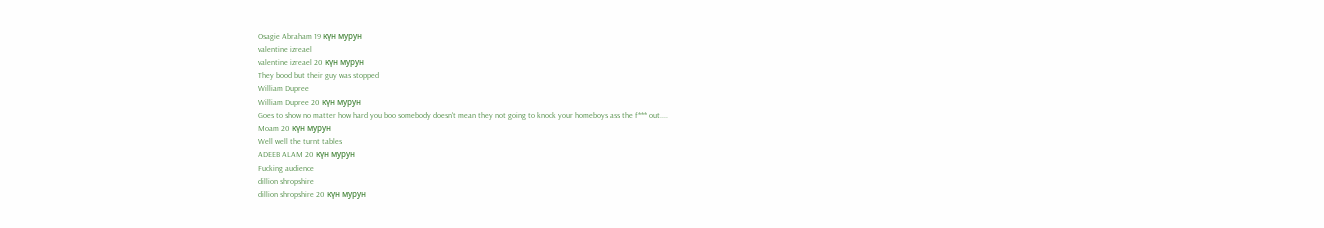Osagie Abraham 19 күн мурун
valentine izreael
valentine izreael 20 күн мурун
They bood but their guy was stopped
William Dupree
William Dupree 20 күн мурун
Goes to show no matter how hard you boo somebody doesn't mean they not going to knock your homeboys ass the f*** out....
Moam 20 күн мурун
Well well the turnt tables
ADEEB ALAM 20 күн мурун
Fucking audience
dillion shropshire
dillion shropshire 20 күн мурун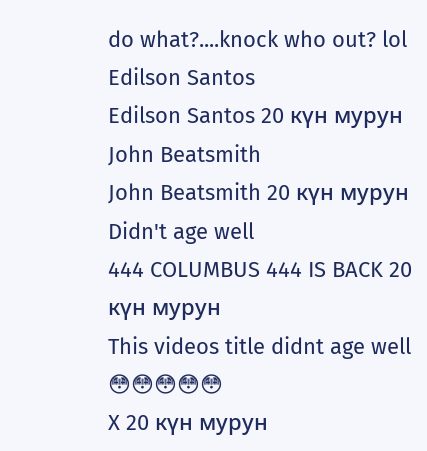do what?....knock who out? lol
Edilson Santos
Edilson Santos 20 күн мурун
John Beatsmith
John Beatsmith 20 күн мурун
Didn't age well
444 COLUMBUS 444 IS BACK 20 күн мурун
This videos title didnt age well 😳😳😳😳😳
X 20 күн мурун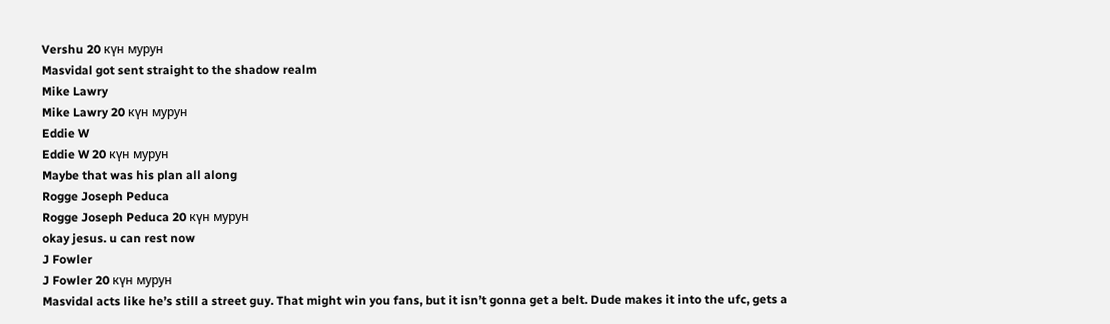Vershu 20 күн мурун
Masvidal got sent straight to the shadow realm
Mike Lawry
Mike Lawry 20 күн мурун
Eddie W
Eddie W 20 күн мурун
Maybe that was his plan all along
Rogge Joseph Peduca
Rogge Joseph Peduca 20 күн мурун
okay jesus. u can rest now
J Fowler
J Fowler 20 күн мурун
Masvidal acts like he’s still a street guy. That might win you fans, but it isn’t gonna get a belt. Dude makes it into the ufc, gets a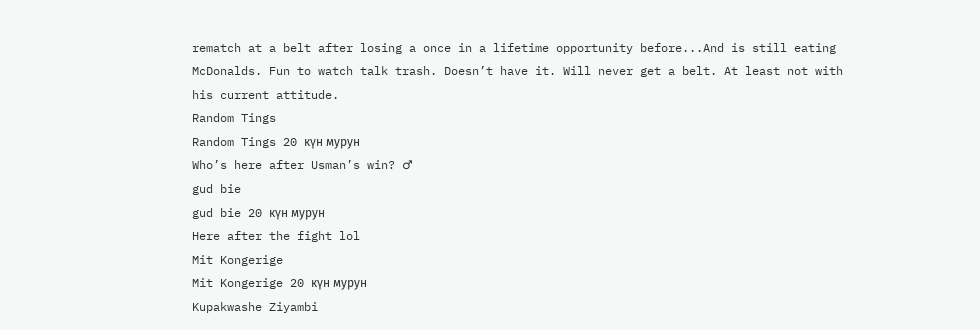rematch at a belt after losing a once in a lifetime opportunity before...And is still eating McDonalds. Fun to watch talk trash. Doesn’t have it. Will never get a belt. At least not with his current attitude.
Random Tings
Random Tings 20 күн мурун
Who’s here after Usman’s win? ♂
gud bie
gud bie 20 күн мурун
Here after the fight lol
Mit Kongerige
Mit Kongerige 20 күн мурун
Kupakwashe Ziyambi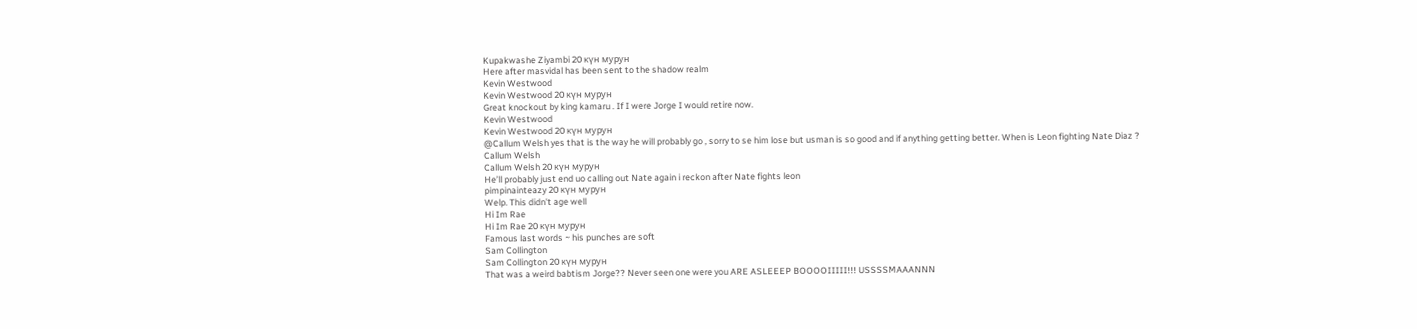Kupakwashe Ziyambi 20 күн мурун
Here after masvidal has been sent to the shadow realm
Kevin Westwood
Kevin Westwood 20 күн мурун
Great knockout by king kamaru . If I were Jorge I would retire now.
Kevin Westwood
Kevin Westwood 20 күн мурун
@Callum Welsh yes that is the way he will probably go , sorry to se him lose but usman is so good and if anything getting better. When is Leon fighting Nate Diaz ?
Callum Welsh
Callum Welsh 20 күн мурун
He’ll probably just end uo calling out Nate again i reckon after Nate fights leon
pimpinainteazy 20 күн мурун
Welp. This didn't age well
Hi Im Rae
Hi Im Rae 20 күн мурун
Famous last words ~ his punches are soft
Sam Collington
Sam Collington 20 күн мурун
That was a weird babtism Jorge?? Never seen one were you ARE ASLEEEP BOOOOIIIII!!! USSSSMAAANNN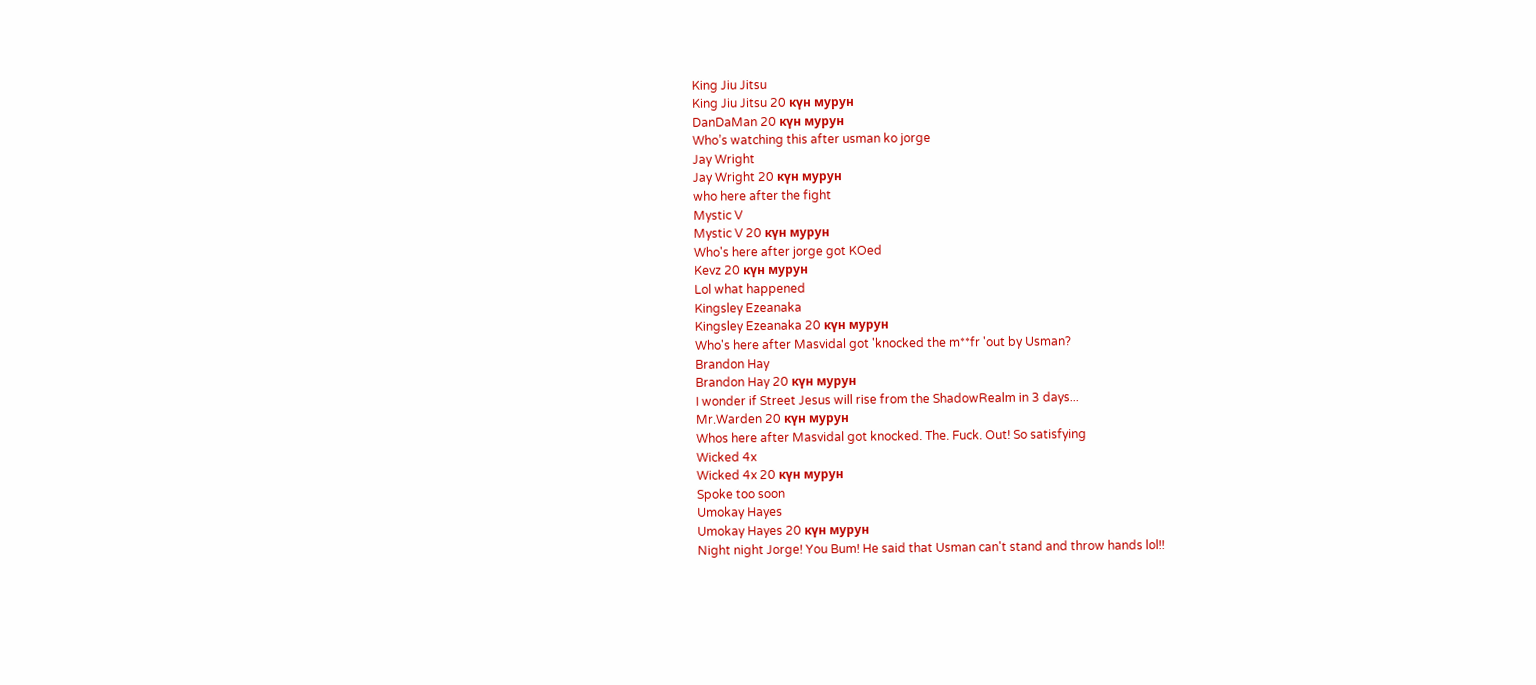King Jiu Jitsu
King Jiu Jitsu 20 күн мурун
DanDaMan 20 күн мурун
Who’s watching this after usman ko jorge
Jay Wright
Jay Wright 20 күн мурун
who here after the fight
Mystic V
Mystic V 20 күн мурун
Who's here after jorge got KOed
Kevz 20 күн мурун
Lol what happened
Kingsley Ezeanaka
Kingsley Ezeanaka 20 күн мурун
Who's here after Masvidal got 'knocked the m**fr 'out by Usman?
Brandon Hay
Brandon Hay 20 күн мурун
I wonder if Street Jesus will rise from the ShadowRealm in 3 days...
Mr.Warden 20 күн мурун
Whos here after Masvidal got knocked. The. Fuck. Out! So satisfying
Wicked 4x
Wicked 4x 20 күн мурун
Spoke too soon
Umokay Hayes
Umokay Hayes 20 күн мурун
Night night Jorge! You Bum! He said that Usman can't stand and throw hands lol!!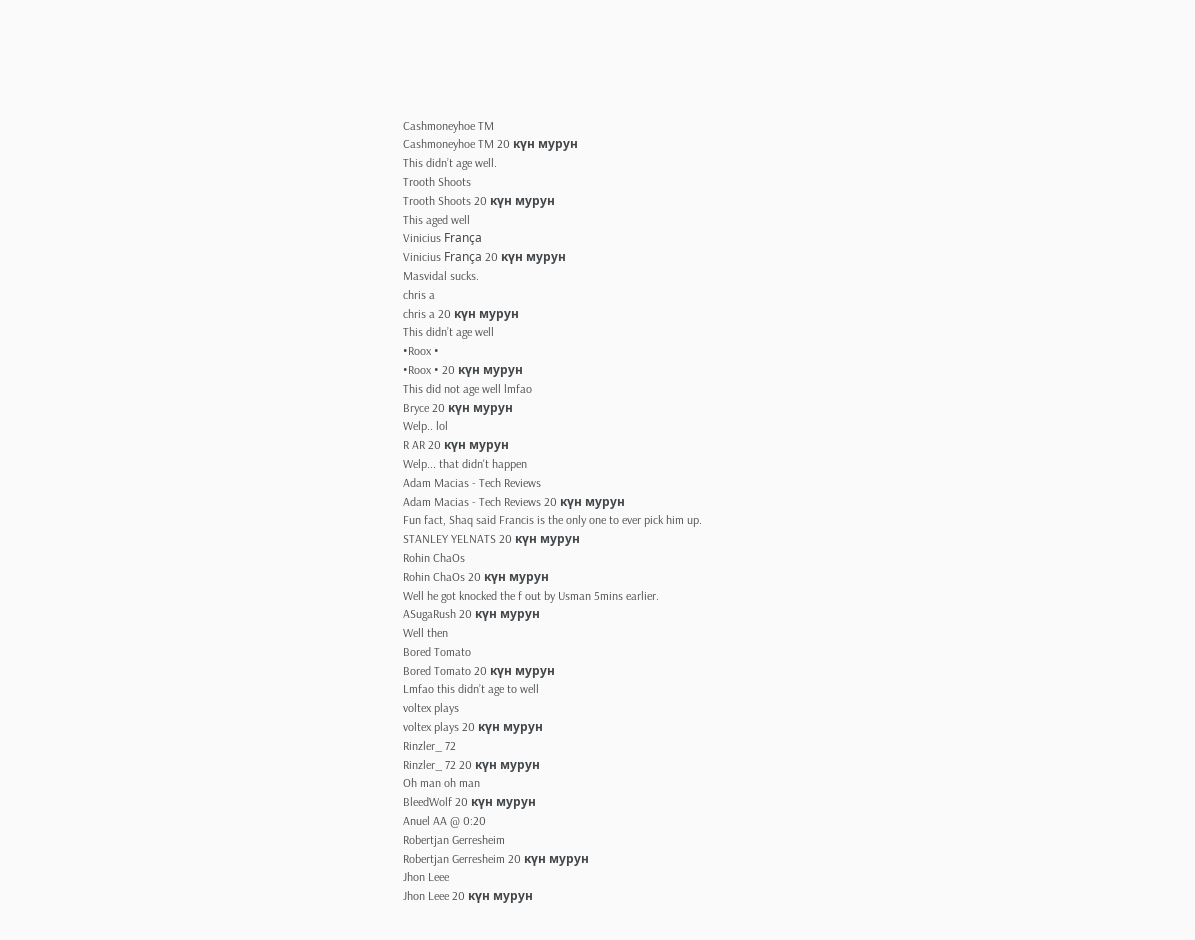Cashmoneyhoe TM
Cashmoneyhoe TM 20 күн мурун
This didn’t age well.
Trooth Shoots
Trooth Shoots 20 күн мурун
This aged well
Vinicius França
Vinicius França 20 күн мурун
Masvidal sucks.
chris a
chris a 20 күн мурун
This didn’t age well
•Roox •
•Roox • 20 күн мурун
This did not age well lmfao
Bryce 20 күн мурун
Welp.. lol
R AR 20 күн мурун
Welp... that didn't happen
Adam Macias - Tech Reviews
Adam Macias - Tech Reviews 20 күн мурун
Fun fact, Shaq said Francis is the only one to ever pick him up.
STANLEY YELNATS 20 күн мурун
Rohin ChaOs
Rohin ChaOs 20 күн мурун
Well he got knocked the f out by Usman 5mins earlier.
ASugaRush 20 күн мурун
Well then
Bored Tomato
Bored Tomato 20 күн мурун
Lmfao this didn’t age to well
voltex plays
voltex plays 20 күн мурун
Rinzler_ 72
Rinzler_ 72 20 күн мурун
Oh man oh man
BleedWolf 20 күн мурун
Anuel AA @ 0:20
Robertjan Gerresheim
Robertjan Gerresheim 20 күн мурун
Jhon Leee
Jhon Leee 20 күн мурун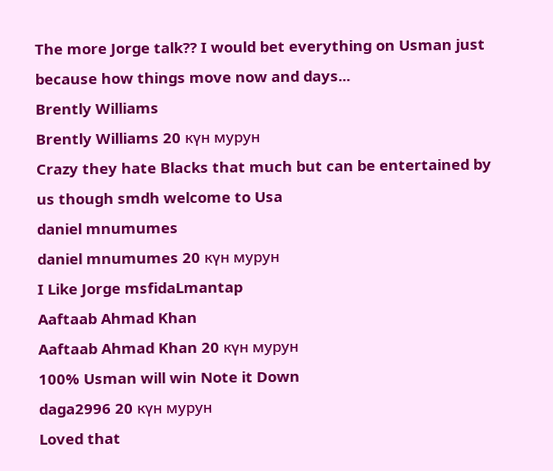The more Jorge talk?? I would bet everything on Usman just because how things move now and days...
Brently Williams
Brently Williams 20 күн мурун
Crazy they hate Blacks that much but can be entertained by us though smdh welcome to Usa
daniel mnumumes
daniel mnumumes 20 күн мурун
I Like Jorge msfidaLmantap
Aaftaab Ahmad Khan
Aaftaab Ahmad Khan 20 күн мурун
100% Usman will win Note it Down
daga2996 20 күн мурун
Loved that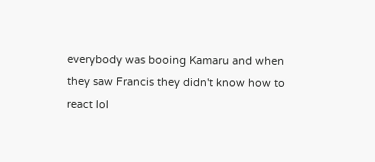everybody was booing Kamaru and when they saw Francis they didn't know how to react lol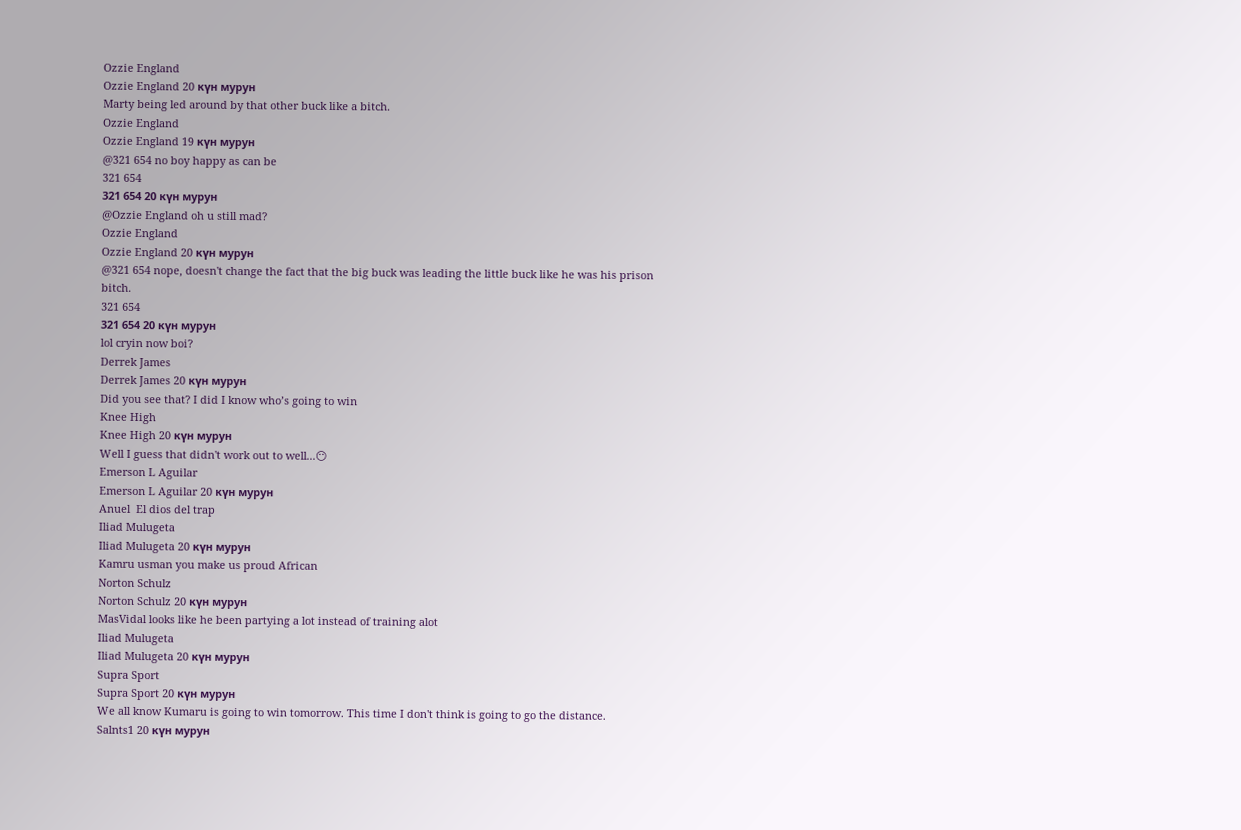Ozzie England
Ozzie England 20 күн мурун
Marty being led around by that other buck like a bitch.
Ozzie England
Ozzie England 19 күн мурун
@321 654 no boy happy as can be
321 654
321 654 20 күн мурун
@Ozzie England oh u still mad?
Ozzie England
Ozzie England 20 күн мурун
@321 654 nope, doesn't change the fact that the big buck was leading the little buck like he was his prison bitch.
321 654
321 654 20 күн мурун
lol cryin now boi?
Derrek James
Derrek James 20 күн мурун
Did you see that? I did I know who’s going to win
Knee High
Knee High 20 күн мурун
Well I guess that didn't work out to well...😶
Emerson L Aguilar
Emerson L Aguilar 20 күн мурун
Anuel  El dios del trap
Iliad Mulugeta
Iliad Mulugeta 20 күн мурун
Kamru usman you make us proud African
Norton Schulz
Norton Schulz 20 күн мурун
MasVidal looks like he been partying a lot instead of training alot
Iliad Mulugeta
Iliad Mulugeta 20 күн мурун
Supra Sport
Supra Sport 20 күн мурун
We all know Kumaru is going to win tomorrow. This time I don't think is going to go the distance.
Salnts1 20 күн мурун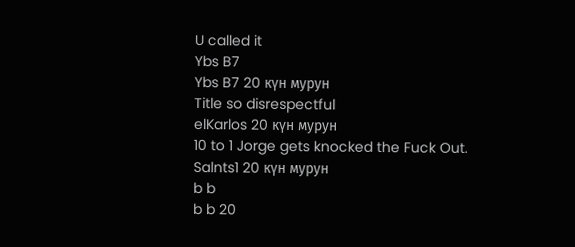U called it
Ybs B7
Ybs B7 20 күн мурун
Title so disrespectful
elKarlos 20 күн мурун
10 to 1 Jorge gets knocked the Fuck Out.
Salnts1 20 күн мурун
b b
b b 20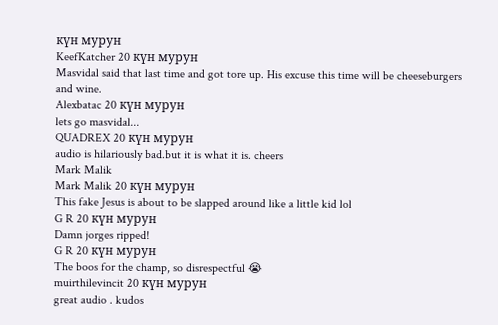күн мурун
KeefKatcher 20 күн мурун
Masvidal said that last time and got tore up. His excuse this time will be cheeseburgers and wine.
Alexbatac 20 күн мурун
lets go masvidal...
QUADREX 20 күн мурун
audio is hilariously bad.but it is what it is. cheers
Mark Malik
Mark Malik 20 күн мурун
This fake Jesus is about to be slapped around like a little kid lol
G R 20 күн мурун
Damn jorges ripped!
G R 20 күн мурун
The boos for the champ, so disrespectful 😭
muirthilevincit 20 күн мурун
great audio . kudos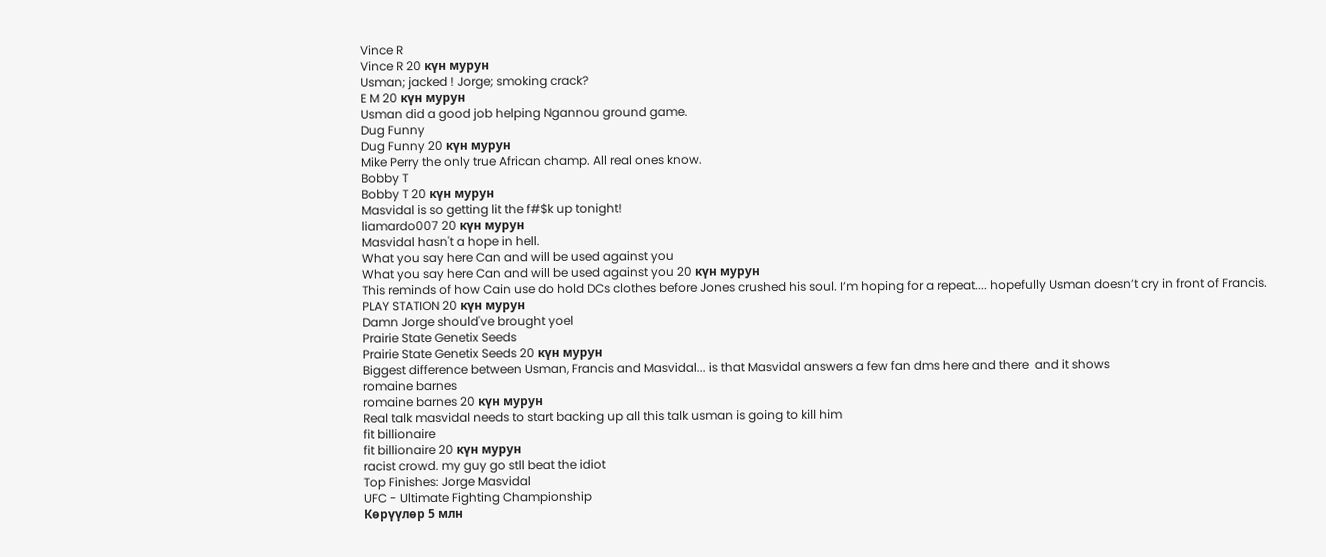Vince R
Vince R 20 күн мурун
Usman; jacked ! Jorge; smoking crack?
E M 20 күн мурун
Usman did a good job helping Ngannou ground game.
Dug Funny
Dug Funny 20 күн мурун
Mike Perry the only true African champ. All real ones know.
Bobby T
Bobby T 20 күн мурун
Masvidal is so getting lit the f#$k up tonight!
liamardo007 20 күн мурун
Masvidal hasn't a hope in hell.
What you say here Can and will be used against you
What you say here Can and will be used against you 20 күн мурун
This reminds of how Cain use do hold DCs clothes before Jones crushed his soul. I’m hoping for a repeat.... hopefully Usman doesn’t cry in front of Francis.
PLAY STATION 20 күн мурун
Damn Jorge should've brought yoel
Prairie State Genetix Seeds
Prairie State Genetix Seeds 20 күн мурун
Biggest difference between Usman, Francis and Masvidal... is that Masvidal answers a few fan dms here and there  and it shows
romaine barnes
romaine barnes 20 күн мурун
Real talk masvidal needs to start backing up all this talk usman is going to kill him
fit billionaire
fit billionaire 20 күн мурун
racist crowd. my guy go stll beat the idiot
Top Finishes: Jorge Masvidal
UFC - Ultimate Fighting Championship
Көрүүлөр 5 млн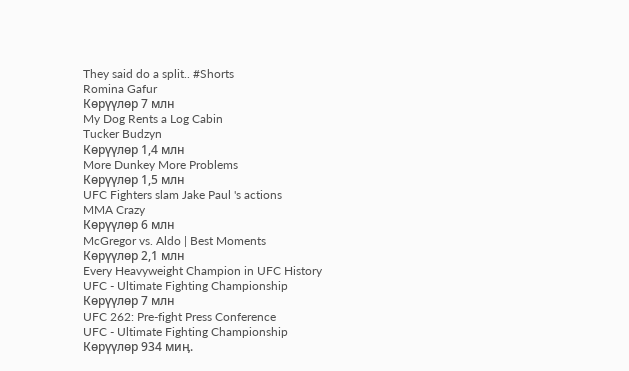They said do a split.. #Shorts
Romina Gafur
Көрүүлөр 7 млн
My Dog Rents a Log Cabin
Tucker Budzyn
Көрүүлөр 1,4 млн
More Dunkey More Problems
Көрүүлөр 1,5 млн
UFC Fighters slam Jake Paul 's actions
MMA Crazy
Көрүүлөр 6 млн
McGregor vs. Aldo | Best Moments
Көрүүлөр 2,1 млн
Every Heavyweight Champion in UFC History
UFC - Ultimate Fighting Championship
Көрүүлөр 7 млн
UFC 262: Pre-fight Press Conference
UFC - Ultimate Fighting Championship
Көрүүлөр 934 миӊ.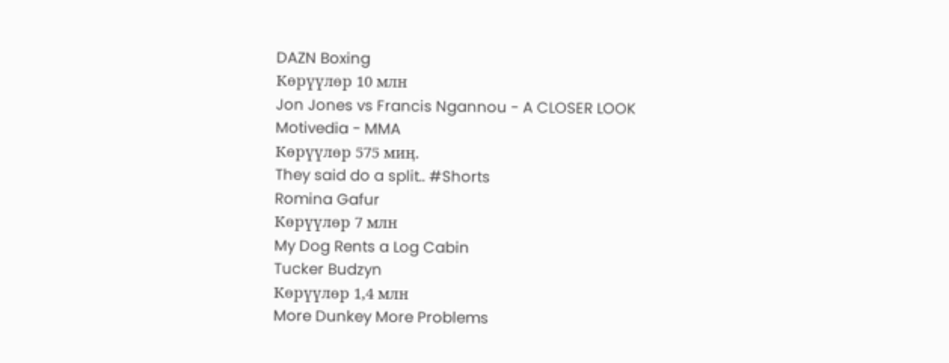DAZN Boxing
Көрүүлөр 10 млн
Jon Jones vs Francis Ngannou - A CLOSER LOOK
Motivedia - MMA
Көрүүлөр 575 миӊ.
They said do a split.. #Shorts
Romina Gafur
Көрүүлөр 7 млн
My Dog Rents a Log Cabin
Tucker Budzyn
Көрүүлөр 1,4 млн
More Dunkey More Problems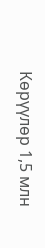Көрүүлөр 1,5 млн